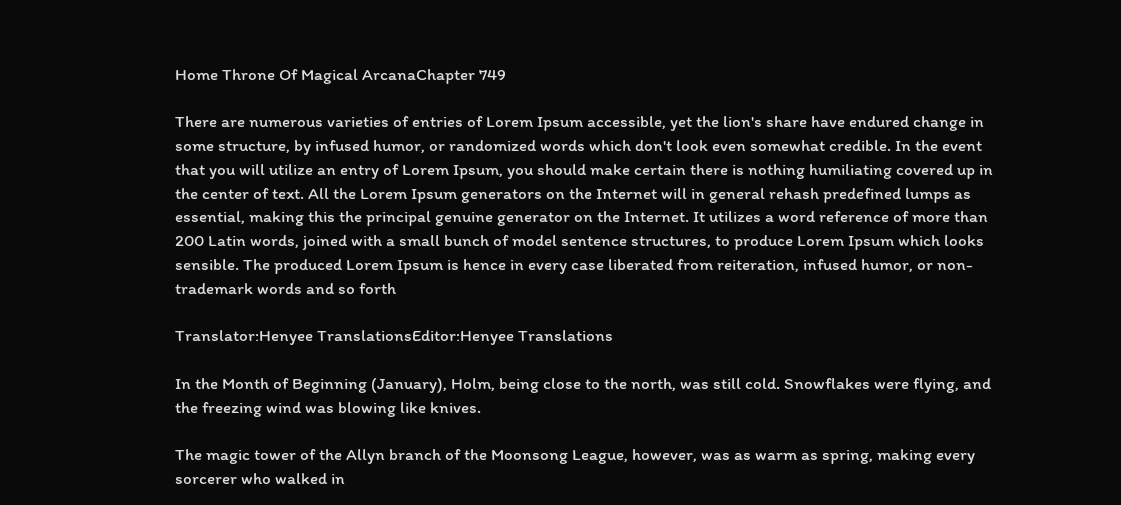Home Throne Of Magical ArcanaChapter 749

There are numerous varieties of entries of Lorem Ipsum accessible, yet the lion's share have endured change in some structure, by infused humor, or randomized words which don't look even somewhat credible. In the event that you will utilize an entry of Lorem Ipsum, you should make certain there is nothing humiliating covered up in the center of text. All the Lorem Ipsum generators on the Internet will in general rehash predefined lumps as essential, making this the principal genuine generator on the Internet. It utilizes a word reference of more than 200 Latin words, joined with a small bunch of model sentence structures, to produce Lorem Ipsum which looks sensible. The produced Lorem Ipsum is hence in every case liberated from reiteration, infused humor, or non-trademark words and so forth

Translator:Henyee TranslationsEditor:Henyee Translations

In the Month of Beginning (January), Holm, being close to the north, was still cold. Snowflakes were flying, and the freezing wind was blowing like knives.

The magic tower of the Allyn branch of the Moonsong League, however, was as warm as spring, making every sorcerer who walked in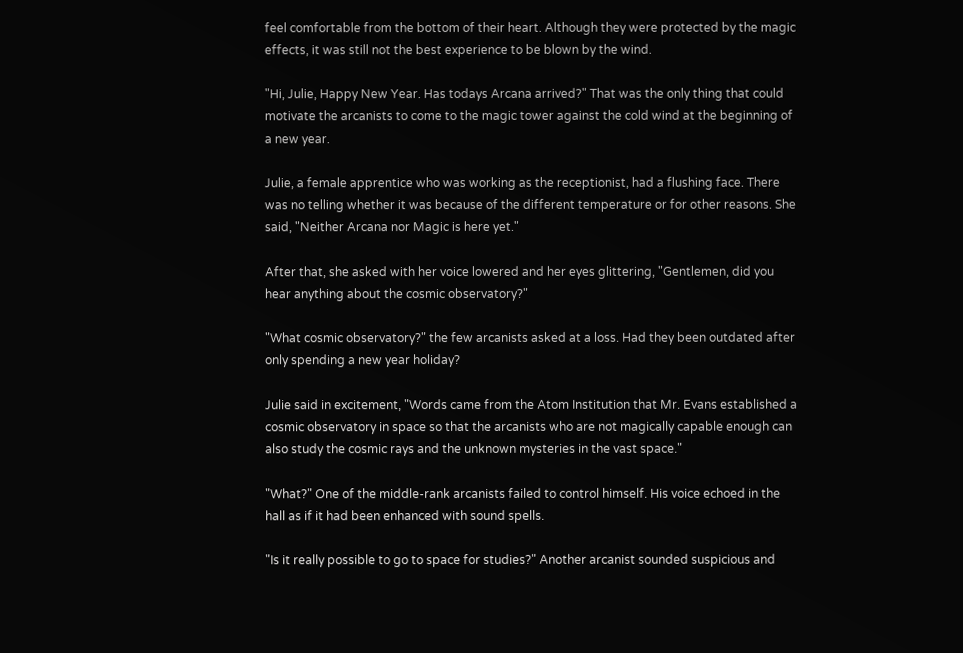feel comfortable from the bottom of their heart. Although they were protected by the magic effects, it was still not the best experience to be blown by the wind.

"Hi, Julie, Happy New Year. Has todays Arcana arrived?" That was the only thing that could motivate the arcanists to come to the magic tower against the cold wind at the beginning of a new year.

Julie, a female apprentice who was working as the receptionist, had a flushing face. There was no telling whether it was because of the different temperature or for other reasons. She said, "Neither Arcana nor Magic is here yet."

After that, she asked with her voice lowered and her eyes glittering, "Gentlemen, did you hear anything about the cosmic observatory?"

"What cosmic observatory?" the few arcanists asked at a loss. Had they been outdated after only spending a new year holiday?

Julie said in excitement, "Words came from the Atom Institution that Mr. Evans established a cosmic observatory in space so that the arcanists who are not magically capable enough can also study the cosmic rays and the unknown mysteries in the vast space."

"What?" One of the middle-rank arcanists failed to control himself. His voice echoed in the hall as if it had been enhanced with sound spells.

"Is it really possible to go to space for studies?" Another arcanist sounded suspicious and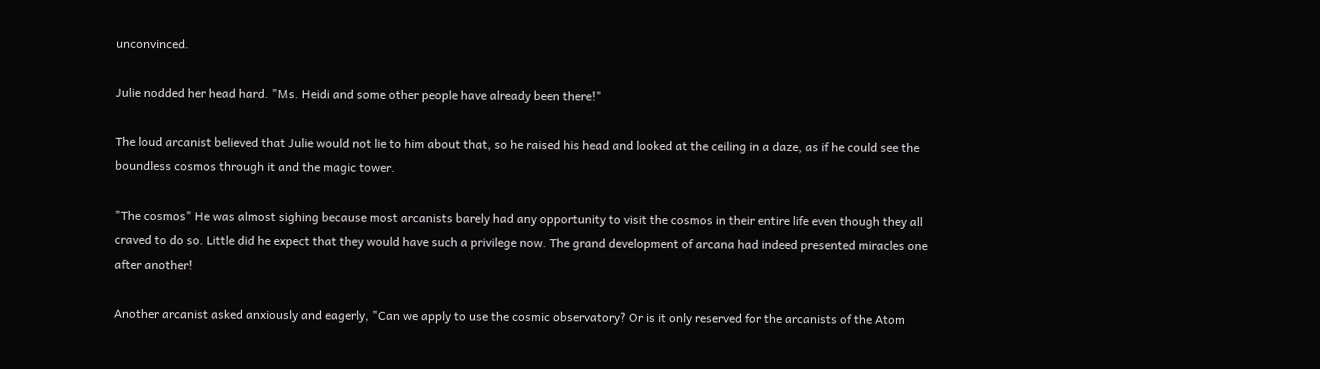unconvinced.

Julie nodded her head hard. "Ms. Heidi and some other people have already been there!"

The loud arcanist believed that Julie would not lie to him about that, so he raised his head and looked at the ceiling in a daze, as if he could see the boundless cosmos through it and the magic tower.

"The cosmos" He was almost sighing because most arcanists barely had any opportunity to visit the cosmos in their entire life even though they all craved to do so. Little did he expect that they would have such a privilege now. The grand development of arcana had indeed presented miracles one after another!

Another arcanist asked anxiously and eagerly, "Can we apply to use the cosmic observatory? Or is it only reserved for the arcanists of the Atom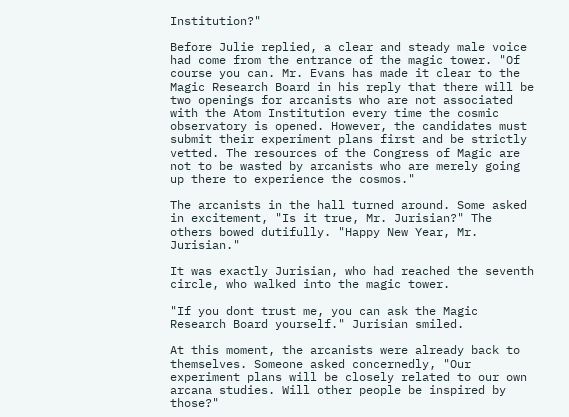Institution?"

Before Julie replied, a clear and steady male voice had come from the entrance of the magic tower. "Of course you can. Mr. Evans has made it clear to the Magic Research Board in his reply that there will be two openings for arcanists who are not associated with the Atom Institution every time the cosmic observatory is opened. However, the candidates must submit their experiment plans first and be strictly vetted. The resources of the Congress of Magic are not to be wasted by arcanists who are merely going up there to experience the cosmos."

The arcanists in the hall turned around. Some asked in excitement, "Is it true, Mr. Jurisian?" The others bowed dutifully. "Happy New Year, Mr. Jurisian."

It was exactly Jurisian, who had reached the seventh circle, who walked into the magic tower.

"If you dont trust me, you can ask the Magic Research Board yourself." Jurisian smiled.

At this moment, the arcanists were already back to themselves. Someone asked concernedly, "Our experiment plans will be closely related to our own arcana studies. Will other people be inspired by those?"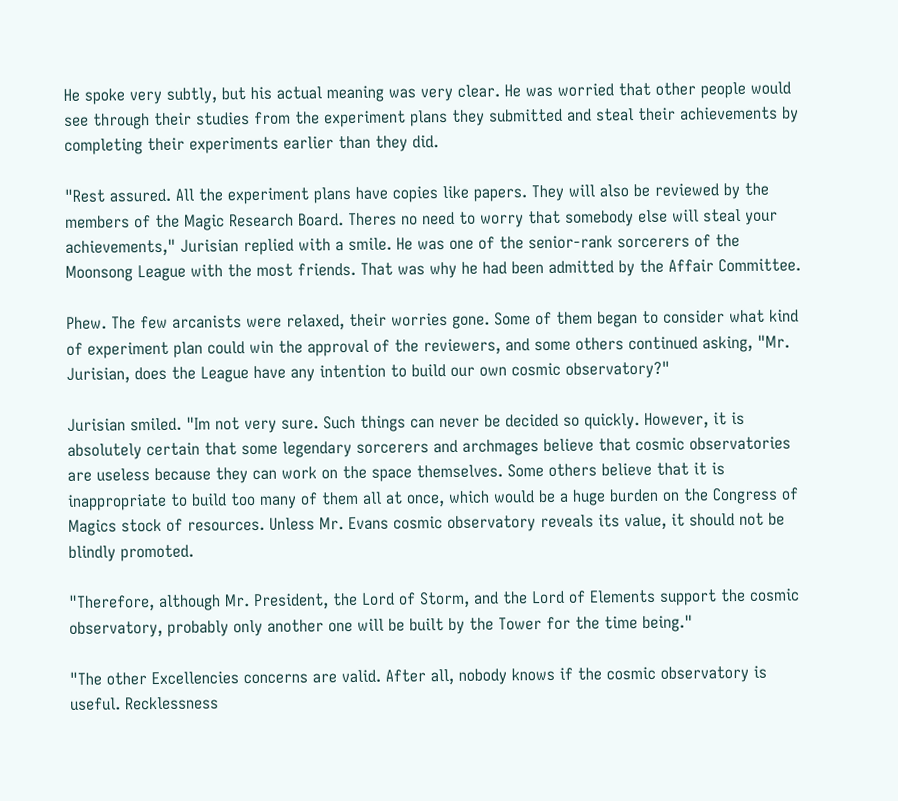He spoke very subtly, but his actual meaning was very clear. He was worried that other people would see through their studies from the experiment plans they submitted and steal their achievements by completing their experiments earlier than they did.

"Rest assured. All the experiment plans have copies like papers. They will also be reviewed by the members of the Magic Research Board. Theres no need to worry that somebody else will steal your achievements," Jurisian replied with a smile. He was one of the senior-rank sorcerers of the Moonsong League with the most friends. That was why he had been admitted by the Affair Committee.

Phew. The few arcanists were relaxed, their worries gone. Some of them began to consider what kind of experiment plan could win the approval of the reviewers, and some others continued asking, "Mr. Jurisian, does the League have any intention to build our own cosmic observatory?"

Jurisian smiled. "Im not very sure. Such things can never be decided so quickly. However, it is absolutely certain that some legendary sorcerers and archmages believe that cosmic observatories are useless because they can work on the space themselves. Some others believe that it is inappropriate to build too many of them all at once, which would be a huge burden on the Congress of Magics stock of resources. Unless Mr. Evans cosmic observatory reveals its value, it should not be blindly promoted.

"Therefore, although Mr. President, the Lord of Storm, and the Lord of Elements support the cosmic observatory, probably only another one will be built by the Tower for the time being."

"The other Excellencies concerns are valid. After all, nobody knows if the cosmic observatory is useful. Recklessness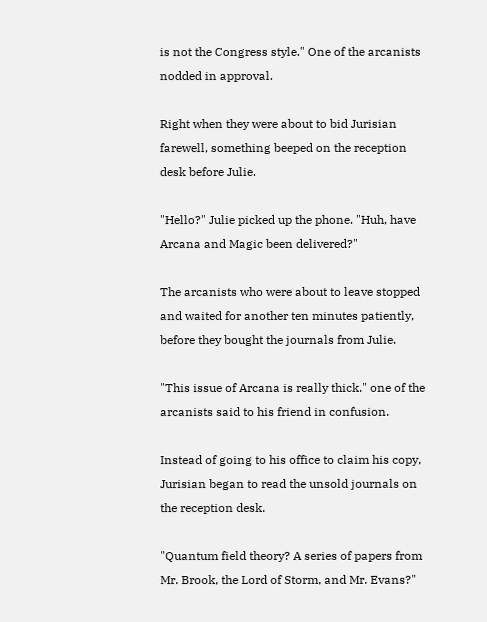is not the Congress style." One of the arcanists nodded in approval.

Right when they were about to bid Jurisian farewell, something beeped on the reception desk before Julie.

"Hello?" Julie picked up the phone. "Huh, have Arcana and Magic been delivered?"

The arcanists who were about to leave stopped and waited for another ten minutes patiently, before they bought the journals from Julie.

"This issue of Arcana is really thick." one of the arcanists said to his friend in confusion.

Instead of going to his office to claim his copy, Jurisian began to read the unsold journals on the reception desk.

"Quantum field theory? A series of papers from Mr. Brook, the Lord of Storm, and Mr. Evans?"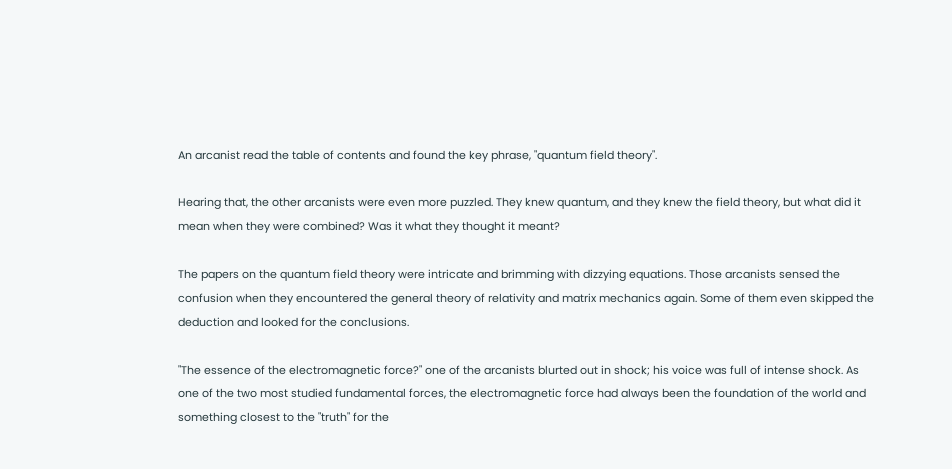An arcanist read the table of contents and found the key phrase, "quantum field theory".

Hearing that, the other arcanists were even more puzzled. They knew quantum, and they knew the field theory, but what did it mean when they were combined? Was it what they thought it meant?

The papers on the quantum field theory were intricate and brimming with dizzying equations. Those arcanists sensed the confusion when they encountered the general theory of relativity and matrix mechanics again. Some of them even skipped the deduction and looked for the conclusions.

"The essence of the electromagnetic force?" one of the arcanists blurted out in shock; his voice was full of intense shock. As one of the two most studied fundamental forces, the electromagnetic force had always been the foundation of the world and something closest to the "truth" for the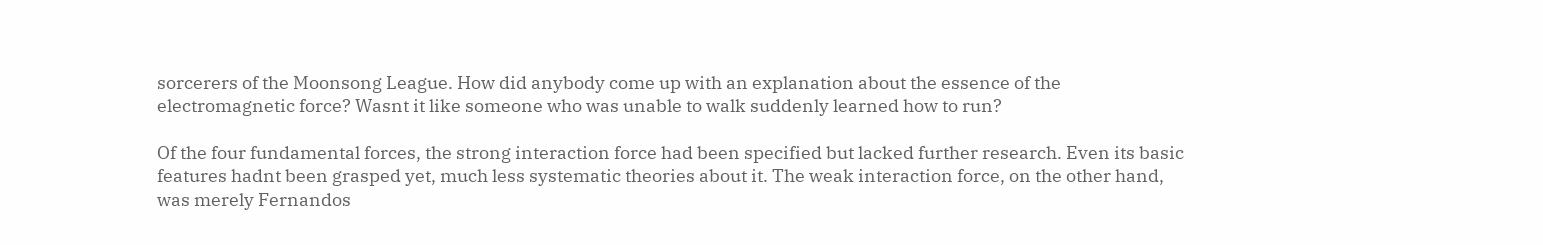sorcerers of the Moonsong League. How did anybody come up with an explanation about the essence of the electromagnetic force? Wasnt it like someone who was unable to walk suddenly learned how to run?

Of the four fundamental forces, the strong interaction force had been specified but lacked further research. Even its basic features hadnt been grasped yet, much less systematic theories about it. The weak interaction force, on the other hand, was merely Fernandos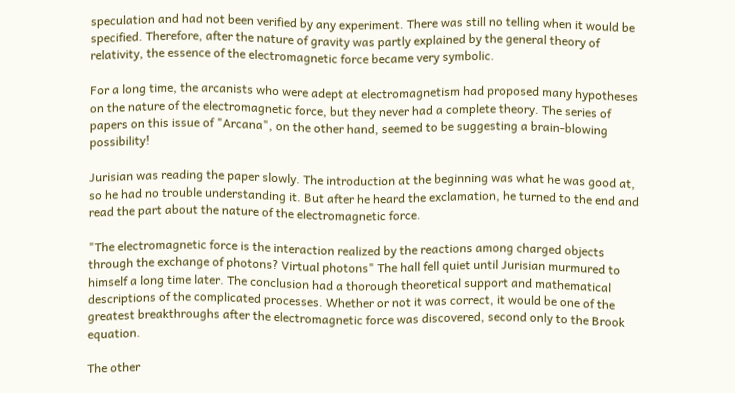speculation and had not been verified by any experiment. There was still no telling when it would be specified. Therefore, after the nature of gravity was partly explained by the general theory of relativity, the essence of the electromagnetic force became very symbolic.

For a long time, the arcanists who were adept at electromagnetism had proposed many hypotheses on the nature of the electromagnetic force, but they never had a complete theory. The series of papers on this issue of "Arcana", on the other hand, seemed to be suggesting a brain-blowing possibility!

Jurisian was reading the paper slowly. The introduction at the beginning was what he was good at, so he had no trouble understanding it. But after he heard the exclamation, he turned to the end and read the part about the nature of the electromagnetic force.

"The electromagnetic force is the interaction realized by the reactions among charged objects through the exchange of photons? Virtual photons" The hall fell quiet until Jurisian murmured to himself a long time later. The conclusion had a thorough theoretical support and mathematical descriptions of the complicated processes. Whether or not it was correct, it would be one of the greatest breakthroughs after the electromagnetic force was discovered, second only to the Brook equation.

The other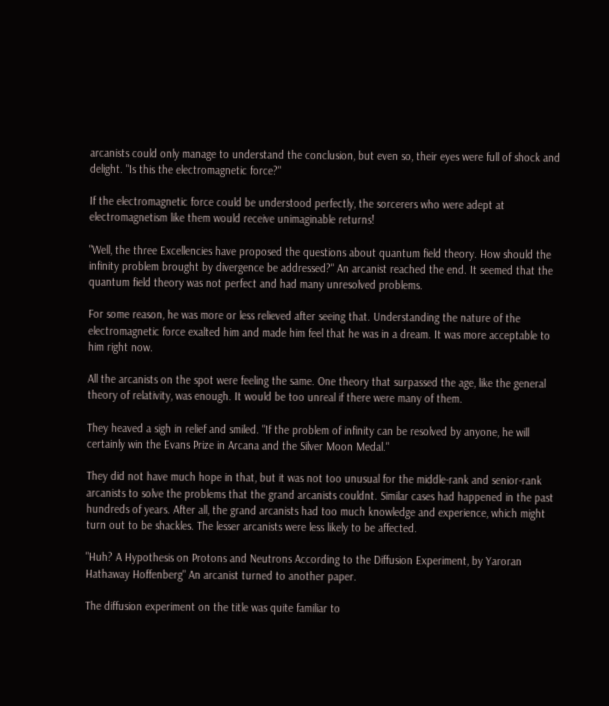arcanists could only manage to understand the conclusion, but even so, their eyes were full of shock and delight. "Is this the electromagnetic force?"

If the electromagnetic force could be understood perfectly, the sorcerers who were adept at electromagnetism like them would receive unimaginable returns!

"Well, the three Excellencies have proposed the questions about quantum field theory. How should the infinity problem brought by divergence be addressed?" An arcanist reached the end. It seemed that the quantum field theory was not perfect and had many unresolved problems.

For some reason, he was more or less relieved after seeing that. Understanding the nature of the electromagnetic force exalted him and made him feel that he was in a dream. It was more acceptable to him right now.

All the arcanists on the spot were feeling the same. One theory that surpassed the age, like the general theory of relativity, was enough. It would be too unreal if there were many of them.

They heaved a sigh in relief and smiled. "If the problem of infinity can be resolved by anyone, he will certainly win the Evans Prize in Arcana and the Silver Moon Medal."

They did not have much hope in that, but it was not too unusual for the middle-rank and senior-rank arcanists to solve the problems that the grand arcanists couldnt. Similar cases had happened in the past hundreds of years. After all, the grand arcanists had too much knowledge and experience, which might turn out to be shackles. The lesser arcanists were less likely to be affected.

"Huh? A Hypothesis on Protons and Neutrons According to the Diffusion Experiment, by Yaroran Hathaway Hoffenberg" An arcanist turned to another paper.

The diffusion experiment on the title was quite familiar to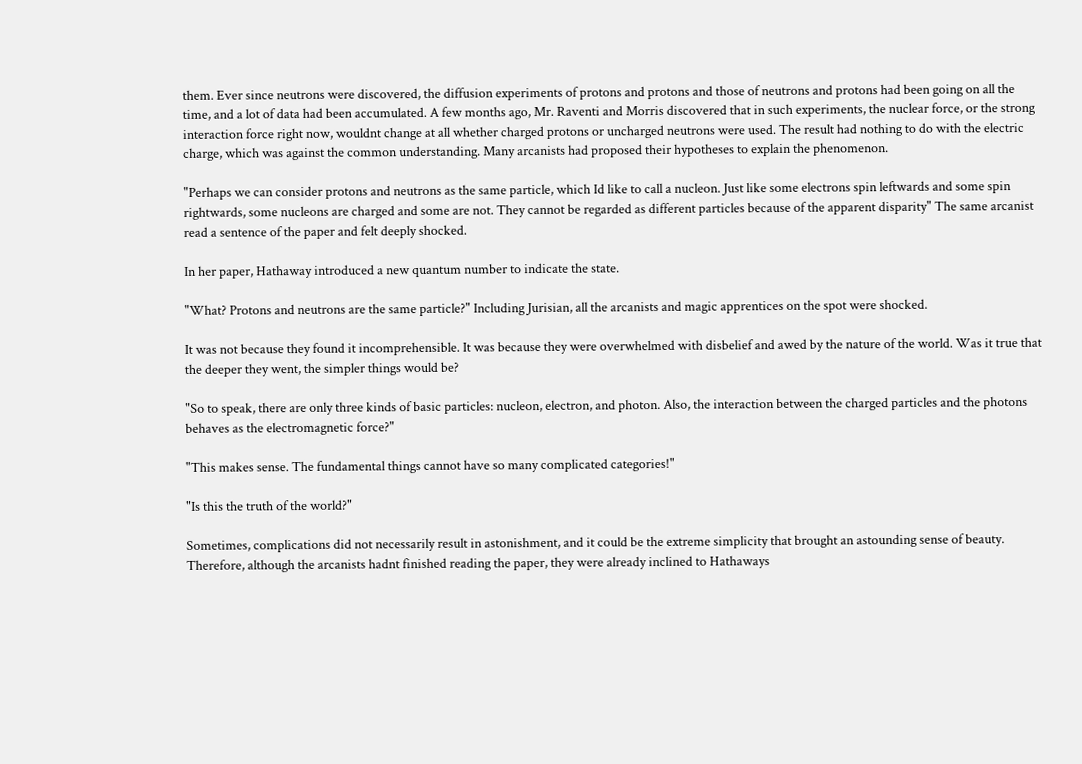them. Ever since neutrons were discovered, the diffusion experiments of protons and protons and those of neutrons and protons had been going on all the time, and a lot of data had been accumulated. A few months ago, Mr. Raventi and Morris discovered that in such experiments, the nuclear force, or the strong interaction force right now, wouldnt change at all whether charged protons or uncharged neutrons were used. The result had nothing to do with the electric charge, which was against the common understanding. Many arcanists had proposed their hypotheses to explain the phenomenon.

"Perhaps we can consider protons and neutrons as the same particle, which Id like to call a nucleon. Just like some electrons spin leftwards and some spin rightwards, some nucleons are charged and some are not. They cannot be regarded as different particles because of the apparent disparity" The same arcanist read a sentence of the paper and felt deeply shocked.

In her paper, Hathaway introduced a new quantum number to indicate the state.

"What? Protons and neutrons are the same particle?" Including Jurisian, all the arcanists and magic apprentices on the spot were shocked.

It was not because they found it incomprehensible. It was because they were overwhelmed with disbelief and awed by the nature of the world. Was it true that the deeper they went, the simpler things would be?

"So to speak, there are only three kinds of basic particles: nucleon, electron, and photon. Also, the interaction between the charged particles and the photons behaves as the electromagnetic force?"

"This makes sense. The fundamental things cannot have so many complicated categories!"

"Is this the truth of the world?"

Sometimes, complications did not necessarily result in astonishment, and it could be the extreme simplicity that brought an astounding sense of beauty. Therefore, although the arcanists hadnt finished reading the paper, they were already inclined to Hathaways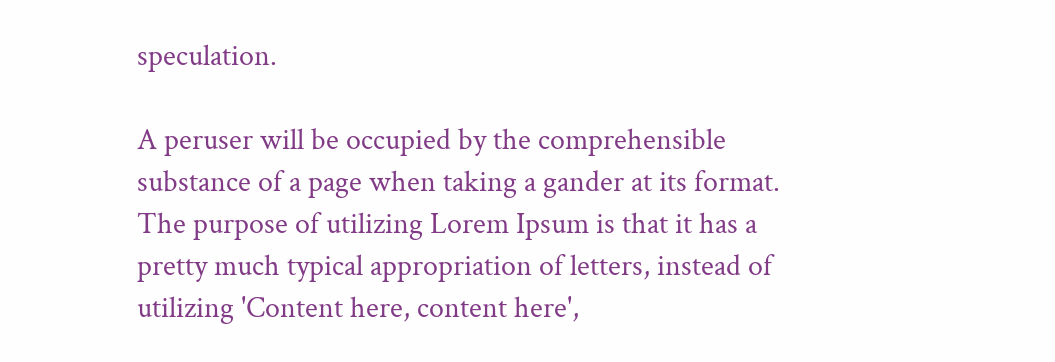speculation.

A peruser will be occupied by the comprehensible substance of a page when taking a gander at its format. The purpose of utilizing Lorem Ipsum is that it has a pretty much typical appropriation of letters, instead of utilizing 'Content here, content here',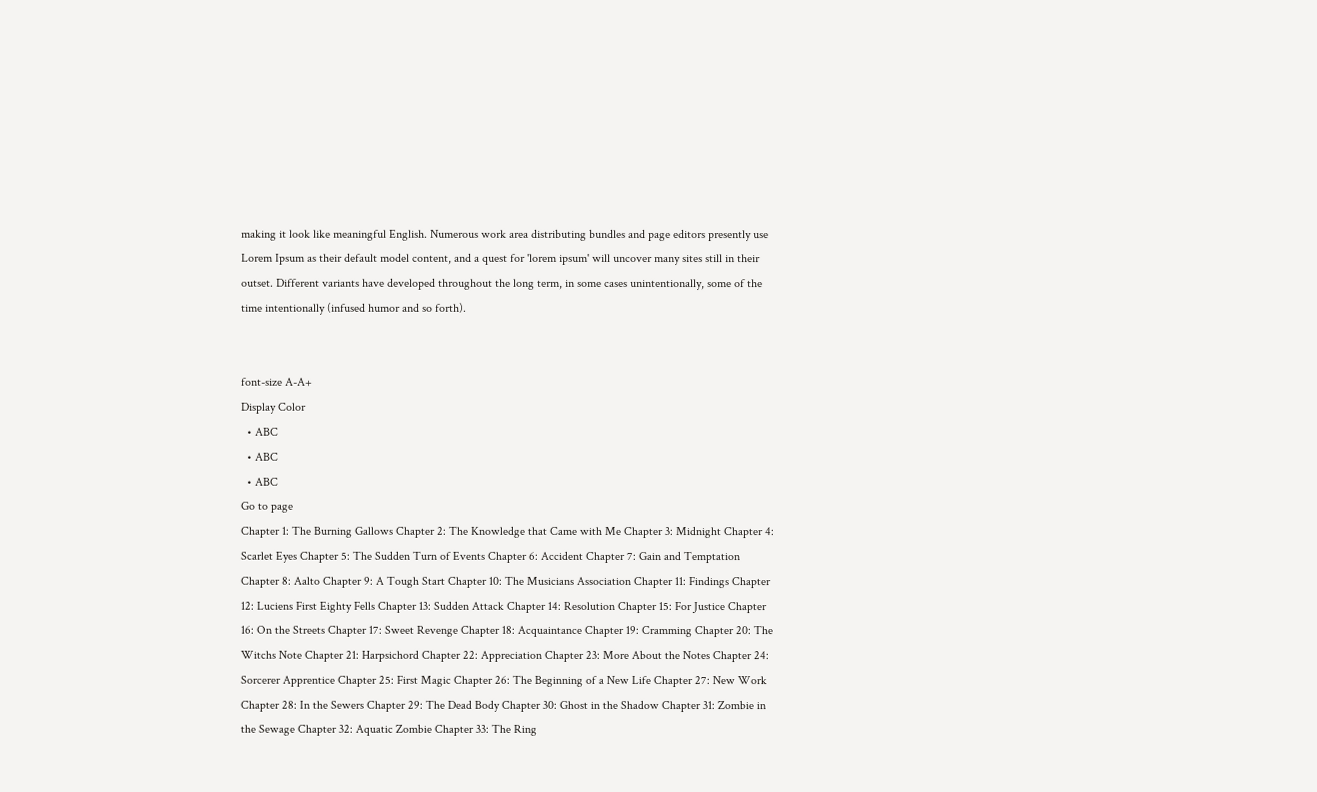making it look like meaningful English. Numerous work area distributing bundles and page editors presently use Lorem Ipsum as their default model content, and a quest for 'lorem ipsum' will uncover many sites still in their outset. Different variants have developed throughout the long term, in some cases unintentionally, some of the time intentionally (infused humor and so forth).


font-size A-A+
Display Color
  • ABC
  • ABC
  • ABC
Go to page
Chapter 1: The Burning Gallows Chapter 2: The Knowledge that Came with Me Chapter 3: Midnight Chapter 4: Scarlet Eyes Chapter 5: The Sudden Turn of Events Chapter 6: Accident Chapter 7: Gain and Temptation Chapter 8: Aalto Chapter 9: A Tough Start Chapter 10: The Musicians Association Chapter 11: Findings Chapter 12: Luciens First Eighty Fells Chapter 13: Sudden Attack Chapter 14: Resolution Chapter 15: For Justice Chapter 16: On the Streets Chapter 17: Sweet Revenge Chapter 18: Acquaintance Chapter 19: Cramming Chapter 20: The Witchs Note Chapter 21: Harpsichord Chapter 22: Appreciation Chapter 23: More About the Notes Chapter 24: Sorcerer Apprentice Chapter 25: First Magic Chapter 26: The Beginning of a New Life Chapter 27: New Work Chapter 28: In the Sewers Chapter 29: The Dead Body Chapter 30: Ghost in the Shadow Chapter 31: Zombie in the Sewage Chapter 32: Aquatic Zombie Chapter 33: The Ring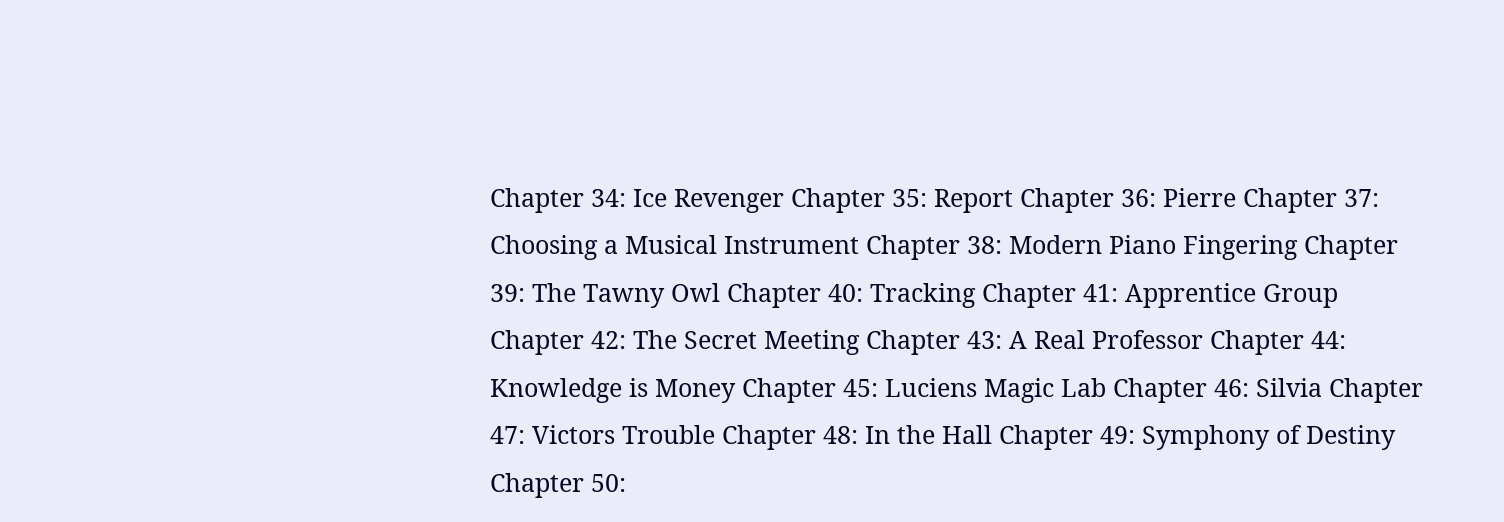Chapter 34: Ice Revenger Chapter 35: Report Chapter 36: Pierre Chapter 37: Choosing a Musical Instrument Chapter 38: Modern Piano Fingering Chapter 39: The Tawny Owl Chapter 40: Tracking Chapter 41: Apprentice Group Chapter 42: The Secret Meeting Chapter 43: A Real Professor Chapter 44: Knowledge is Money Chapter 45: Luciens Magic Lab Chapter 46: Silvia Chapter 47: Victors Trouble Chapter 48: In the Hall Chapter 49: Symphony of Destiny Chapter 50: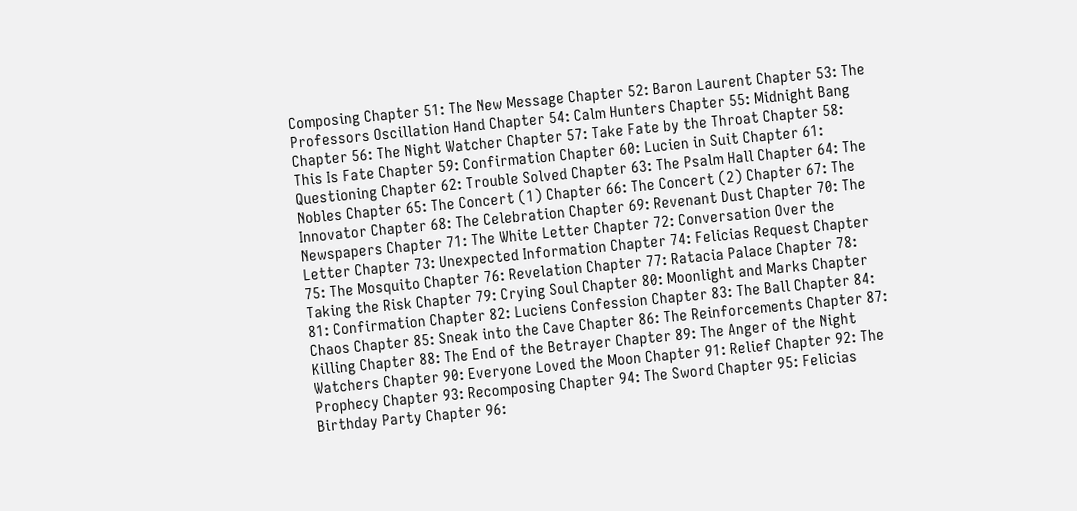Composing Chapter 51: The New Message Chapter 52: Baron Laurent Chapter 53: The Professors Oscillation Hand Chapter 54: Calm Hunters Chapter 55: Midnight Bang Chapter 56: The Night Watcher Chapter 57: Take Fate by the Throat Chapter 58: This Is Fate Chapter 59: Confirmation Chapter 60: Lucien in Suit Chapter 61: Questioning Chapter 62: Trouble Solved Chapter 63: The Psalm Hall Chapter 64: The Nobles Chapter 65: The Concert (1) Chapter 66: The Concert (2) Chapter 67: The Innovator Chapter 68: The Celebration Chapter 69: Revenant Dust Chapter 70: The Newspapers Chapter 71: The White Letter Chapter 72: Conversation Over the Letter Chapter 73: Unexpected Information Chapter 74: Felicias Request Chapter 75: The Mosquito Chapter 76: Revelation Chapter 77: Ratacia Palace Chapter 78: Taking the Risk Chapter 79: Crying Soul Chapter 80: Moonlight and Marks Chapter 81: Confirmation Chapter 82: Luciens Confession Chapter 83: The Ball Chapter 84: Chaos Chapter 85: Sneak into the Cave Chapter 86: The Reinforcements Chapter 87: Killing Chapter 88: The End of the Betrayer Chapter 89: The Anger of the Night Watchers Chapter 90: Everyone Loved the Moon Chapter 91: Relief Chapter 92: The Prophecy Chapter 93: Recomposing Chapter 94: The Sword Chapter 95: Felicias Birthday Party Chapter 96: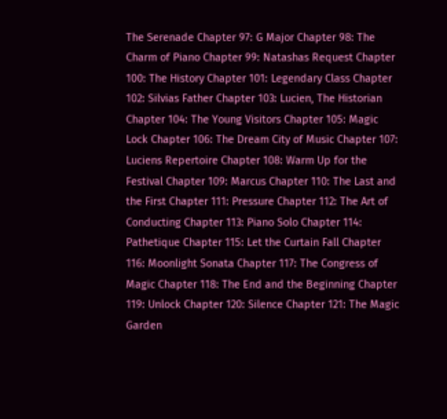The Serenade Chapter 97: G Major Chapter 98: The Charm of Piano Chapter 99: Natashas Request Chapter 100: The History Chapter 101: Legendary Class Chapter 102: Silvias Father Chapter 103: Lucien, The Historian Chapter 104: The Young Visitors Chapter 105: Magic Lock Chapter 106: The Dream City of Music Chapter 107: Luciens Repertoire Chapter 108: Warm Up for the Festival Chapter 109: Marcus Chapter 110: The Last and the First Chapter 111: Pressure Chapter 112: The Art of Conducting Chapter 113: Piano Solo Chapter 114: Pathetique Chapter 115: Let the Curtain Fall Chapter 116: Moonlight Sonata Chapter 117: The Congress of Magic Chapter 118: The End and the Beginning Chapter 119: Unlock Chapter 120: Silence Chapter 121: The Magic Garden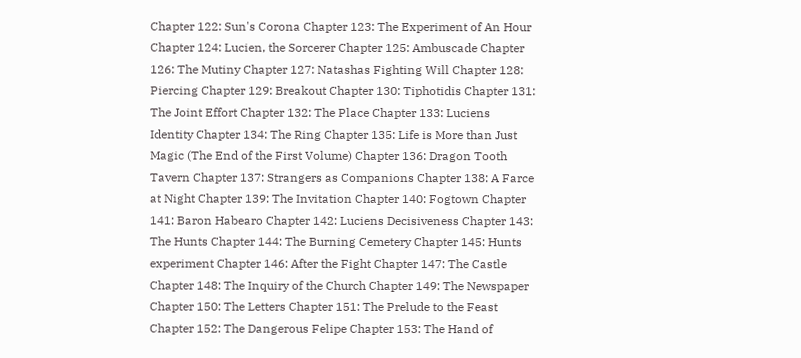Chapter 122: Sun's Corona Chapter 123: The Experiment of An Hour Chapter 124: Lucien, the Sorcerer Chapter 125: Ambuscade Chapter 126: The Mutiny Chapter 127: Natashas Fighting Will Chapter 128: Piercing Chapter 129: Breakout Chapter 130: Tiphotidis Chapter 131: The Joint Effort Chapter 132: The Place Chapter 133: Luciens Identity Chapter 134: The Ring Chapter 135: Life is More than Just Magic (The End of the First Volume) Chapter 136: Dragon Tooth Tavern Chapter 137: Strangers as Companions Chapter 138: A Farce at Night Chapter 139: The Invitation Chapter 140: Fogtown Chapter 141: Baron Habearo Chapter 142: Luciens Decisiveness Chapter 143: The Hunts Chapter 144: The Burning Cemetery Chapter 145: Hunts experiment Chapter 146: After the Fight Chapter 147: The Castle Chapter 148: The Inquiry of the Church Chapter 149: The Newspaper Chapter 150: The Letters Chapter 151: The Prelude to the Feast Chapter 152: The Dangerous Felipe Chapter 153: The Hand of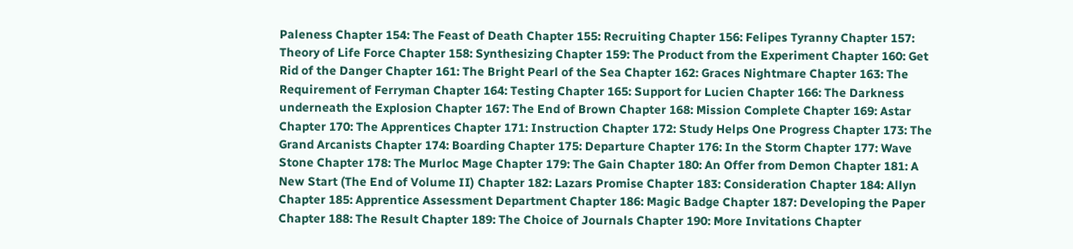Paleness Chapter 154: The Feast of Death Chapter 155: Recruiting Chapter 156: Felipes Tyranny Chapter 157: Theory of Life Force Chapter 158: Synthesizing Chapter 159: The Product from the Experiment Chapter 160: Get Rid of the Danger Chapter 161: The Bright Pearl of the Sea Chapter 162: Graces Nightmare Chapter 163: The Requirement of Ferryman Chapter 164: Testing Chapter 165: Support for Lucien Chapter 166: The Darkness underneath the Explosion Chapter 167: The End of Brown Chapter 168: Mission Complete Chapter 169: Astar Chapter 170: The Apprentices Chapter 171: Instruction Chapter 172: Study Helps One Progress Chapter 173: The Grand Arcanists Chapter 174: Boarding Chapter 175: Departure Chapter 176: In the Storm Chapter 177: Wave Stone Chapter 178: The Murloc Mage Chapter 179: The Gain Chapter 180: An Offer from Demon Chapter 181: A New Start (The End of Volume II) Chapter 182: Lazars Promise Chapter 183: Consideration Chapter 184: Allyn Chapter 185: Apprentice Assessment Department Chapter 186: Magic Badge Chapter 187: Developing the Paper Chapter 188: The Result Chapter 189: The Choice of Journals Chapter 190: More Invitations Chapter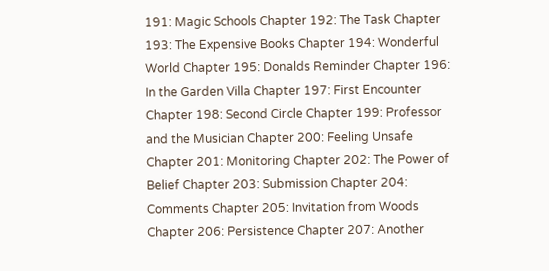191: Magic Schools Chapter 192: The Task Chapter 193: The Expensive Books Chapter 194: Wonderful World Chapter 195: Donalds Reminder Chapter 196: In the Garden Villa Chapter 197: First Encounter Chapter 198: Second Circle Chapter 199: Professor and the Musician Chapter 200: Feeling Unsafe Chapter 201: Monitoring Chapter 202: The Power of Belief Chapter 203: Submission Chapter 204: Comments Chapter 205: Invitation from Woods Chapter 206: Persistence Chapter 207: Another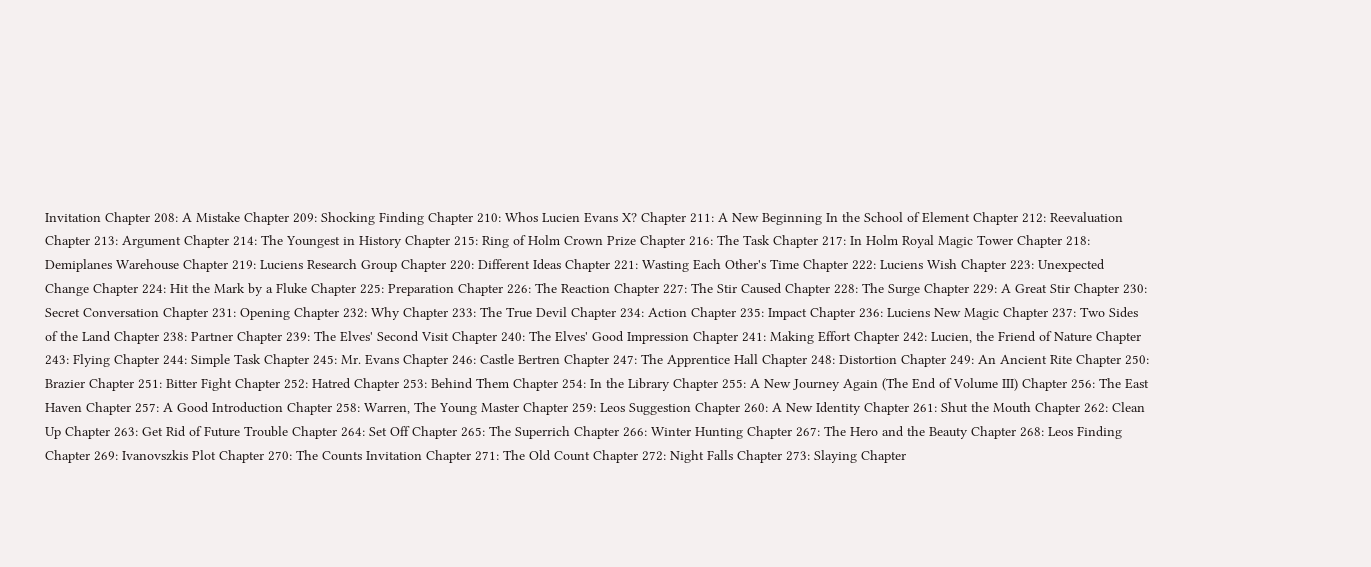Invitation Chapter 208: A Mistake Chapter 209: Shocking Finding Chapter 210: Whos Lucien Evans X? Chapter 211: A New Beginning In the School of Element Chapter 212: Reevaluation Chapter 213: Argument Chapter 214: The Youngest in History Chapter 215: Ring of Holm Crown Prize Chapter 216: The Task Chapter 217: In Holm Royal Magic Tower Chapter 218: Demiplanes Warehouse Chapter 219: Luciens Research Group Chapter 220: Different Ideas Chapter 221: Wasting Each Other's Time Chapter 222: Luciens Wish Chapter 223: Unexpected Change Chapter 224: Hit the Mark by a Fluke Chapter 225: Preparation Chapter 226: The Reaction Chapter 227: The Stir Caused Chapter 228: The Surge Chapter 229: A Great Stir Chapter 230: Secret Conversation Chapter 231: Opening Chapter 232: Why Chapter 233: The True Devil Chapter 234: Action Chapter 235: Impact Chapter 236: Luciens New Magic Chapter 237: Two Sides of the Land Chapter 238: Partner Chapter 239: The Elves' Second Visit Chapter 240: The Elves' Good Impression Chapter 241: Making Effort Chapter 242: Lucien, the Friend of Nature Chapter 243: Flying Chapter 244: Simple Task Chapter 245: Mr. Evans Chapter 246: Castle Bertren Chapter 247: The Apprentice Hall Chapter 248: Distortion Chapter 249: An Ancient Rite Chapter 250: Brazier Chapter 251: Bitter Fight Chapter 252: Hatred Chapter 253: Behind Them Chapter 254: In the Library Chapter 255: A New Journey Again (The End of Volume III) Chapter 256: The East Haven Chapter 257: A Good Introduction Chapter 258: Warren, The Young Master Chapter 259: Leos Suggestion Chapter 260: A New Identity Chapter 261: Shut the Mouth Chapter 262: Clean Up Chapter 263: Get Rid of Future Trouble Chapter 264: Set Off Chapter 265: The Superrich Chapter 266: Winter Hunting Chapter 267: The Hero and the Beauty Chapter 268: Leos Finding Chapter 269: Ivanovszkis Plot Chapter 270: The Counts Invitation Chapter 271: The Old Count Chapter 272: Night Falls Chapter 273: Slaying Chapter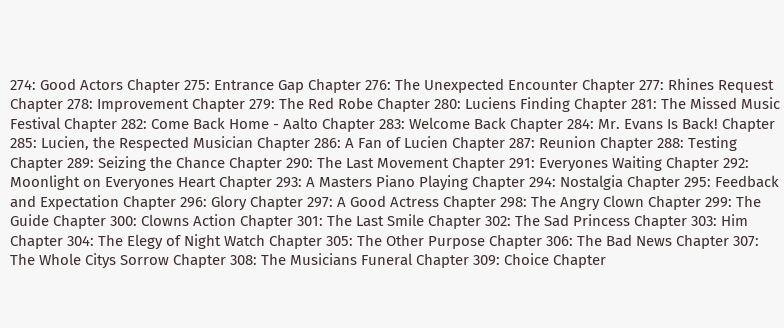274: Good Actors Chapter 275: Entrance Gap Chapter 276: The Unexpected Encounter Chapter 277: Rhines Request Chapter 278: Improvement Chapter 279: The Red Robe Chapter 280: Luciens Finding Chapter 281: The Missed Music Festival Chapter 282: Come Back Home - Aalto Chapter 283: Welcome Back Chapter 284: Mr. Evans Is Back! Chapter 285: Lucien, the Respected Musician Chapter 286: A Fan of Lucien Chapter 287: Reunion Chapter 288: Testing Chapter 289: Seizing the Chance Chapter 290: The Last Movement Chapter 291: Everyones Waiting Chapter 292: Moonlight on Everyones Heart Chapter 293: A Masters Piano Playing Chapter 294: Nostalgia Chapter 295: Feedback and Expectation Chapter 296: Glory Chapter 297: A Good Actress Chapter 298: The Angry Clown Chapter 299: The Guide Chapter 300: Clowns Action Chapter 301: The Last Smile Chapter 302: The Sad Princess Chapter 303: Him Chapter 304: The Elegy of Night Watch Chapter 305: The Other Purpose Chapter 306: The Bad News Chapter 307: The Whole Citys Sorrow Chapter 308: The Musicians Funeral Chapter 309: Choice Chapter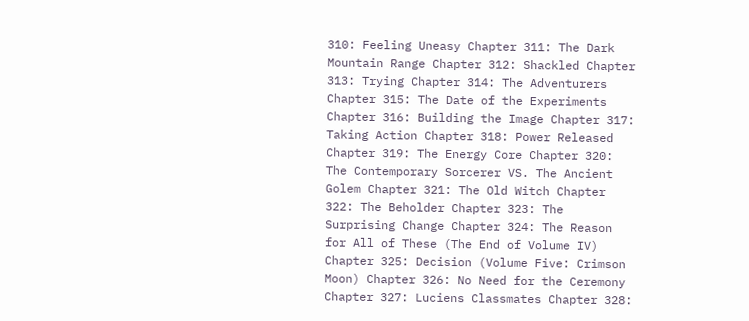310: Feeling Uneasy Chapter 311: The Dark Mountain Range Chapter 312: Shackled Chapter 313: Trying Chapter 314: The Adventurers Chapter 315: The Date of the Experiments Chapter 316: Building the Image Chapter 317: Taking Action Chapter 318: Power Released Chapter 319: The Energy Core Chapter 320: The Contemporary Sorcerer VS. The Ancient Golem Chapter 321: The Old Witch Chapter 322: The Beholder Chapter 323: The Surprising Change Chapter 324: The Reason for All of These (The End of Volume IV) Chapter 325: Decision (Volume Five: Crimson Moon) Chapter 326: No Need for the Ceremony Chapter 327: Luciens Classmates Chapter 328: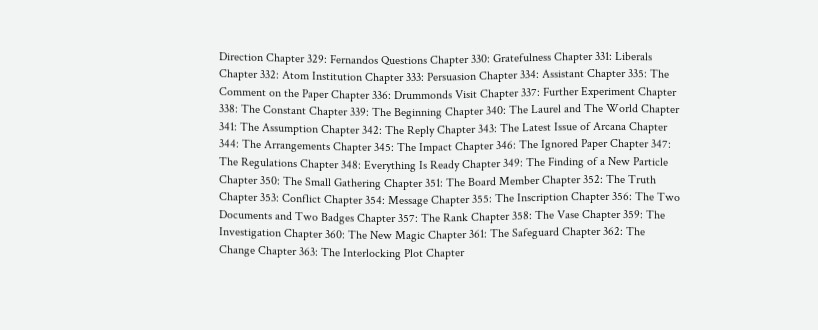Direction Chapter 329: Fernandos Questions Chapter 330: Gratefulness Chapter 331: Liberals Chapter 332: Atom Institution Chapter 333: Persuasion Chapter 334: Assistant Chapter 335: The Comment on the Paper Chapter 336: Drummonds Visit Chapter 337: Further Experiment Chapter 338: The Constant Chapter 339: The Beginning Chapter 340: The Laurel and The World Chapter 341: The Assumption Chapter 342: The Reply Chapter 343: The Latest Issue of Arcana Chapter 344: The Arrangements Chapter 345: The Impact Chapter 346: The Ignored Paper Chapter 347: The Regulations Chapter 348: Everything Is Ready Chapter 349: The Finding of a New Particle Chapter 350: The Small Gathering Chapter 351: The Board Member Chapter 352: The Truth Chapter 353: Conflict Chapter 354: Message Chapter 355: The Inscription Chapter 356: The Two Documents and Two Badges Chapter 357: The Rank Chapter 358: The Vase Chapter 359: The Investigation Chapter 360: The New Magic Chapter 361: The Safeguard Chapter 362: The Change Chapter 363: The Interlocking Plot Chapter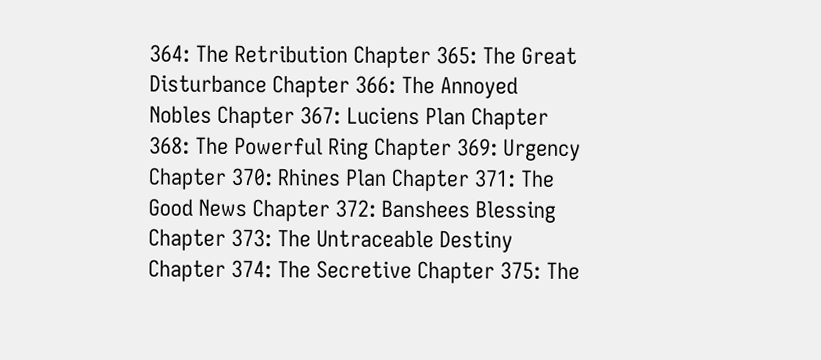364: The Retribution Chapter 365: The Great Disturbance Chapter 366: The Annoyed Nobles Chapter 367: Luciens Plan Chapter 368: The Powerful Ring Chapter 369: Urgency Chapter 370: Rhines Plan Chapter 371: The Good News Chapter 372: Banshees Blessing Chapter 373: The Untraceable Destiny Chapter 374: The Secretive Chapter 375: The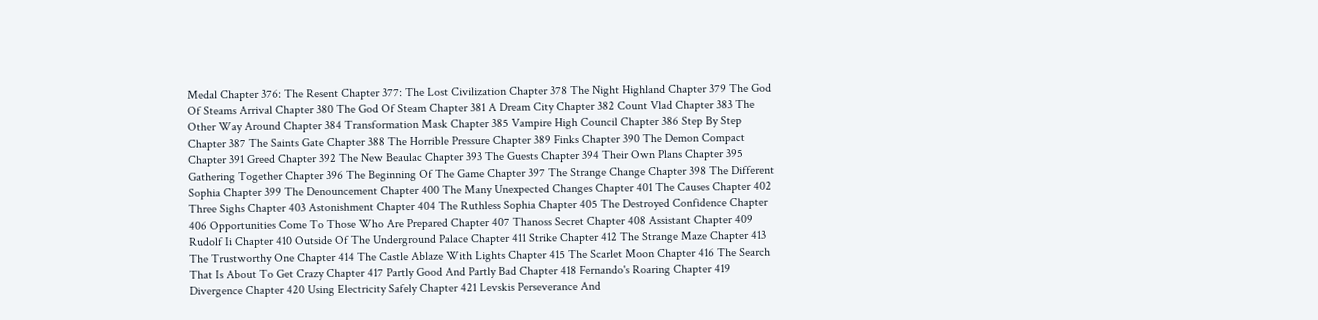Medal Chapter 376: The Resent Chapter 377: The Lost Civilization Chapter 378 The Night Highland Chapter 379 The God Of Steams Arrival Chapter 380 The God Of Steam Chapter 381 A Dream City Chapter 382 Count Vlad Chapter 383 The Other Way Around Chapter 384 Transformation Mask Chapter 385 Vampire High Council Chapter 386 Step By Step Chapter 387 The Saints Gate Chapter 388 The Horrible Pressure Chapter 389 Finks Chapter 390 The Demon Compact Chapter 391 Greed Chapter 392 The New Beaulac Chapter 393 The Guests Chapter 394 Their Own Plans Chapter 395 Gathering Together Chapter 396 The Beginning Of The Game Chapter 397 The Strange Change Chapter 398 The Different Sophia Chapter 399 The Denouncement Chapter 400 The Many Unexpected Changes Chapter 401 The Causes Chapter 402 Three Sighs Chapter 403 Astonishment Chapter 404 The Ruthless Sophia Chapter 405 The Destroyed Confidence Chapter 406 Opportunities Come To Those Who Are Prepared Chapter 407 Thanoss Secret Chapter 408 Assistant Chapter 409 Rudolf Ii Chapter 410 Outside Of The Underground Palace Chapter 411 Strike Chapter 412 The Strange Maze Chapter 413 The Trustworthy One Chapter 414 The Castle Ablaze With Lights Chapter 415 The Scarlet Moon Chapter 416 The Search That Is About To Get Crazy Chapter 417 Partly Good And Partly Bad Chapter 418 Fernando's Roaring Chapter 419 Divergence Chapter 420 Using Electricity Safely Chapter 421 Levskis Perseverance And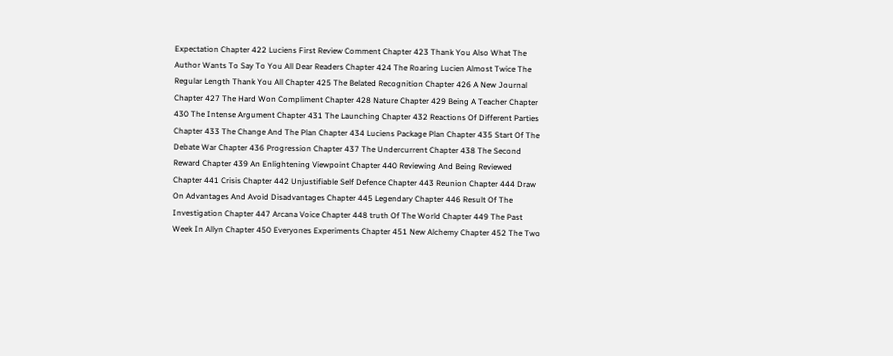Expectation Chapter 422 Luciens First Review Comment Chapter 423 Thank You Also What The Author Wants To Say To You All Dear Readers Chapter 424 The Roaring Lucien Almost Twice The Regular Length Thank You All Chapter 425 The Belated Recognition Chapter 426 A New Journal Chapter 427 The Hard Won Compliment Chapter 428 Nature Chapter 429 Being A Teacher Chapter 430 The Intense Argument Chapter 431 The Launching Chapter 432 Reactions Of Different Parties Chapter 433 The Change And The Plan Chapter 434 Luciens Package Plan Chapter 435 Start Of The Debate War Chapter 436 Progression Chapter 437 The Undercurrent Chapter 438 The Second Reward Chapter 439 An Enlightening Viewpoint Chapter 440 Reviewing And Being Reviewed Chapter 441 Crisis Chapter 442 Unjustifiable Self Defence Chapter 443 Reunion Chapter 444 Draw On Advantages And Avoid Disadvantages Chapter 445 Legendary Chapter 446 Result Of The Investigation Chapter 447 Arcana Voice Chapter 448 truth Of The World Chapter 449 The Past Week In Allyn Chapter 450 Everyones Experiments Chapter 451 New Alchemy Chapter 452 The Two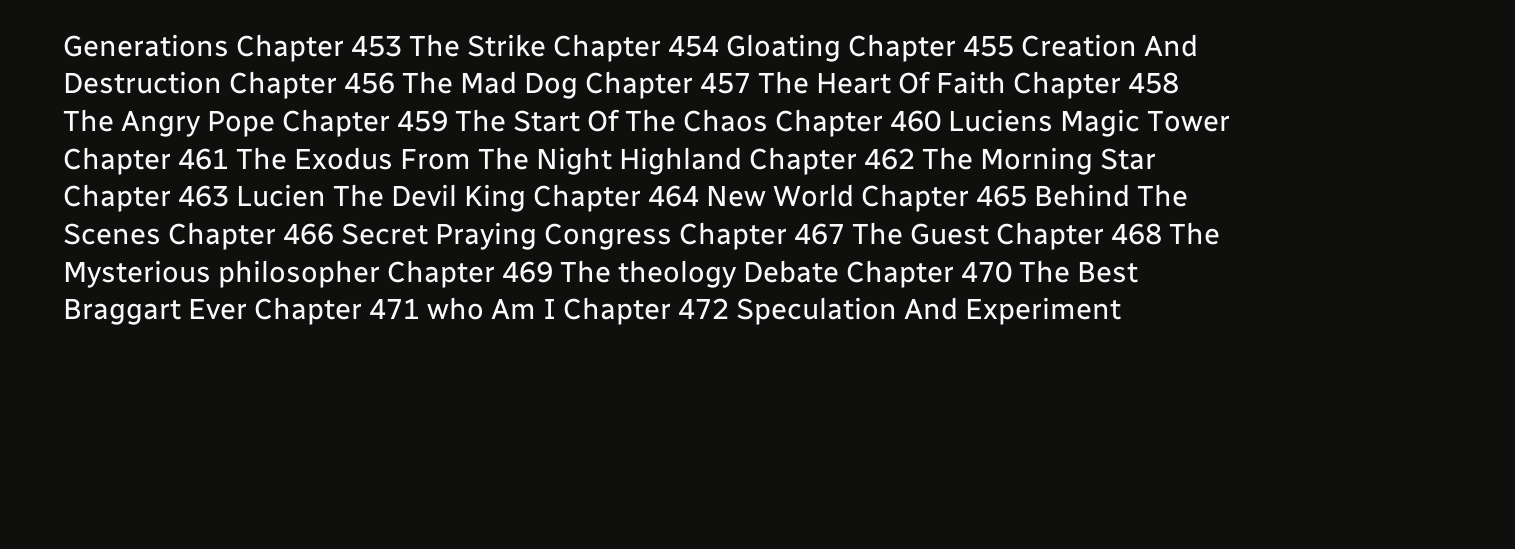Generations Chapter 453 The Strike Chapter 454 Gloating Chapter 455 Creation And Destruction Chapter 456 The Mad Dog Chapter 457 The Heart Of Faith Chapter 458 The Angry Pope Chapter 459 The Start Of The Chaos Chapter 460 Luciens Magic Tower Chapter 461 The Exodus From The Night Highland Chapter 462 The Morning Star Chapter 463 Lucien The Devil King Chapter 464 New World Chapter 465 Behind The Scenes Chapter 466 Secret Praying Congress Chapter 467 The Guest Chapter 468 The Mysterious philosopher Chapter 469 The theology Debate Chapter 470 The Best Braggart Ever Chapter 471 who Am I Chapter 472 Speculation And Experiment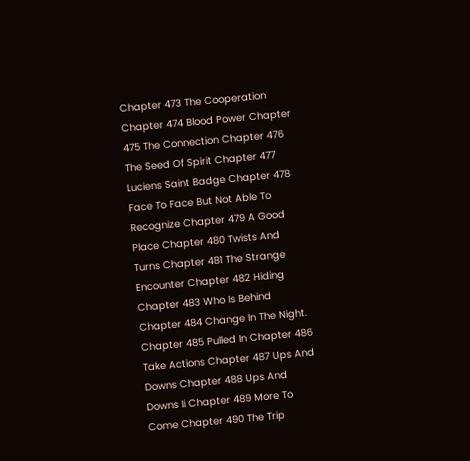Chapter 473 The Cooperation Chapter 474 Blood Power Chapter 475 The Connection Chapter 476 The Seed Of Spirit Chapter 477 Luciens Saint Badge Chapter 478 Face To Face But Not Able To Recognize Chapter 479 A Good Place Chapter 480 Twists And Turns Chapter 481 The Strange Encounter Chapter 482 Hiding Chapter 483 Who Is Behind Chapter 484 Change In The Night. Chapter 485 Pulled In Chapter 486 Take Actions Chapter 487 Ups And Downs Chapter 488 Ups And Downs Ii Chapter 489 More To Come Chapter 490 The Trip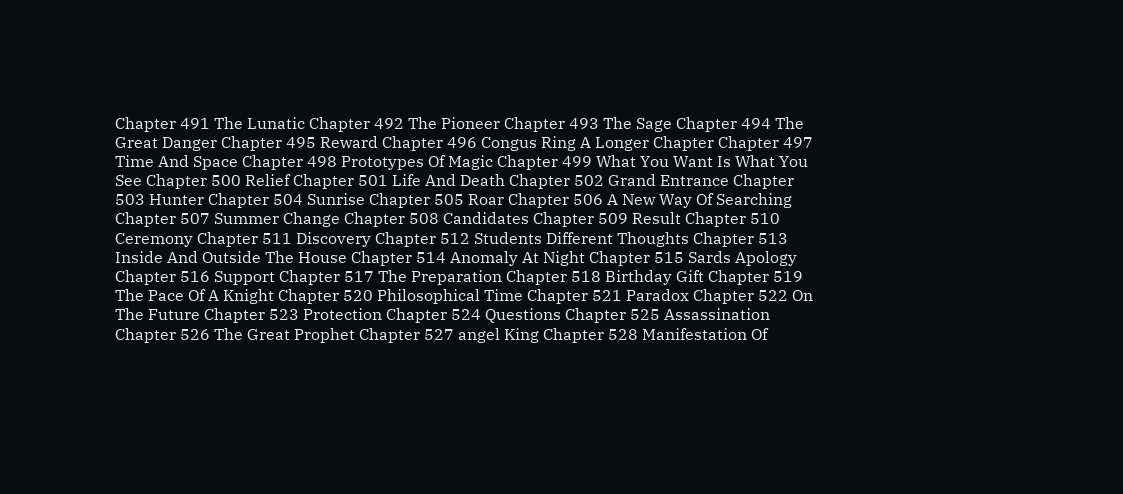Chapter 491 The Lunatic Chapter 492 The Pioneer Chapter 493 The Sage Chapter 494 The Great Danger Chapter 495 Reward Chapter 496 Congus Ring A Longer Chapter Chapter 497 Time And Space Chapter 498 Prototypes Of Magic Chapter 499 What You Want Is What You See Chapter 500 Relief Chapter 501 Life And Death Chapter 502 Grand Entrance Chapter 503 Hunter Chapter 504 Sunrise Chapter 505 Roar Chapter 506 A New Way Of Searching Chapter 507 Summer Change Chapter 508 Candidates Chapter 509 Result Chapter 510 Ceremony Chapter 511 Discovery Chapter 512 Students Different Thoughts Chapter 513 Inside And Outside The House Chapter 514 Anomaly At Night Chapter 515 Sards Apology Chapter 516 Support Chapter 517 The Preparation Chapter 518 Birthday Gift Chapter 519 The Pace Of A Knight Chapter 520 Philosophical Time Chapter 521 Paradox Chapter 522 On The Future Chapter 523 Protection Chapter 524 Questions Chapter 525 Assassination Chapter 526 The Great Prophet Chapter 527 angel King Chapter 528 Manifestation Of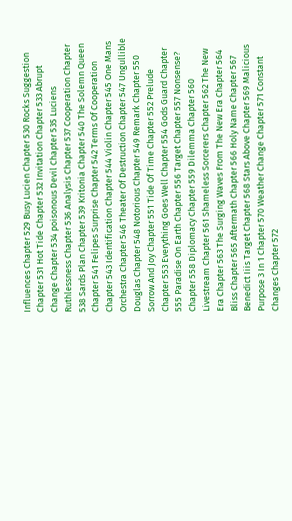Influences Chapter 529 Busy Lucien Chapter 530 Rocks Suggestion Chapter 531 Hot Tide Chapter 532 Invitation Chapter 533 Abrupt Change Chapter 534 poisonous Devil Chapter 535 Luciens Ruthlessness Chapter 536 Analysis Chapter 537 Cooperation Chapter 538 Sards Plan Chapter 539 Kritonia Chapter 540 The Solemn Queen Chapter 541 Felipes Surprise Chapter 542 Terms Of Cooperation Chapter 543 Identification Chapter 544 Violin Chapter 545 One Mans Orchestra Chapter 546 Theater Of Destruction Chapter 547 Ungullible Douglas Chapter 548 Notorious Chapter 549 Remark Chapter 550 Sorrow And Joy Chapter 551 Tide Of Time Chapter 552 Prelude Chapter 553 Everything Goes Well Chapter 554 Gods Guard Chapter 555 Paradise On Earth Chapter 556 Target Chapter 557 Nonsense? Chapter 558 Diplomacy Chapter 559 Dilemma Chapter 560 Livestream Chapter 561 Shameless Sorcerers Chapter 562 The New Era Chapter 563 The Surging Waves From The New Era Chapter 564 Bliss Chapter 565 Aftermath Chapter 566 Holy Name Chapter 567 Benedict Iiis Target Chapter 568 Stars Above Chapter 569 Malicious Purpose 3 In 1 Chapter 570 Weather Change Chapter 571 Constant Changes Chapter 572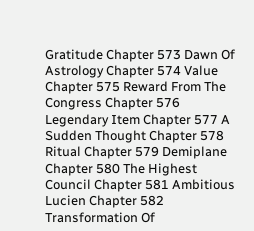Gratitude Chapter 573 Dawn Of Astrology Chapter 574 Value Chapter 575 Reward From The Congress Chapter 576 Legendary Item Chapter 577 A Sudden Thought Chapter 578 Ritual Chapter 579 Demiplane Chapter 580 The Highest Council Chapter 581 Ambitious Lucien Chapter 582 Transformation Of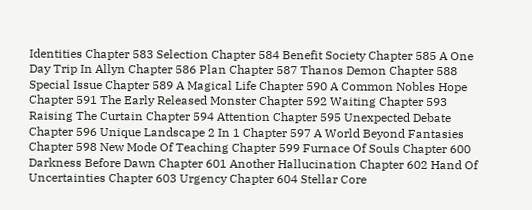Identities Chapter 583 Selection Chapter 584 Benefit Society Chapter 585 A One Day Trip In Allyn Chapter 586 Plan Chapter 587 Thanos Demon Chapter 588 Special Issue Chapter 589 A Magical Life Chapter 590 A Common Nobles Hope Chapter 591 The Early Released Monster Chapter 592 Waiting Chapter 593 Raising The Curtain Chapter 594 Attention Chapter 595 Unexpected Debate Chapter 596 Unique Landscape 2 In 1 Chapter 597 A World Beyond Fantasies Chapter 598 New Mode Of Teaching Chapter 599 Furnace Of Souls Chapter 600 Darkness Before Dawn Chapter 601 Another Hallucination Chapter 602 Hand Of Uncertainties Chapter 603 Urgency Chapter 604 Stellar Core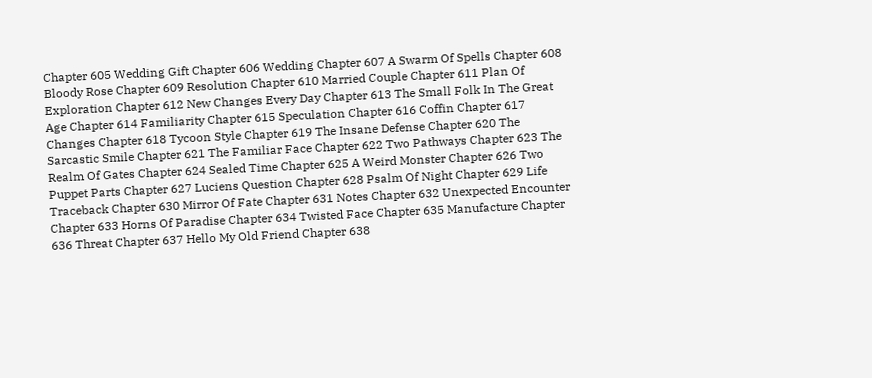Chapter 605 Wedding Gift Chapter 606 Wedding Chapter 607 A Swarm Of Spells Chapter 608 Bloody Rose Chapter 609 Resolution Chapter 610 Married Couple Chapter 611 Plan Of Exploration Chapter 612 New Changes Every Day Chapter 613 The Small Folk In The Great Age Chapter 614 Familiarity Chapter 615 Speculation Chapter 616 Coffin Chapter 617 Changes Chapter 618 Tycoon Style Chapter 619 The Insane Defense Chapter 620 The Sarcastic Smile Chapter 621 The Familiar Face Chapter 622 Two Pathways Chapter 623 The Realm Of Gates Chapter 624 Sealed Time Chapter 625 A Weird Monster Chapter 626 Two Puppet Parts Chapter 627 Luciens Question Chapter 628 Psalm Of Night Chapter 629 Life Traceback Chapter 630 Mirror Of Fate Chapter 631 Notes Chapter 632 Unexpected Encounter Chapter 633 Horns Of Paradise Chapter 634 Twisted Face Chapter 635 Manufacture Chapter 636 Threat Chapter 637 Hello My Old Friend Chapter 638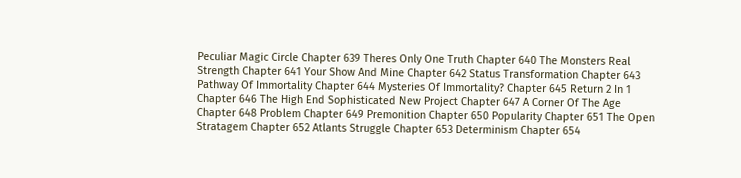Peculiar Magic Circle Chapter 639 Theres Only One Truth Chapter 640 The Monsters Real Strength Chapter 641 Your Show And Mine Chapter 642 Status Transformation Chapter 643 Pathway Of Immortality Chapter 644 Mysteries Of Immortality? Chapter 645 Return 2 In 1 Chapter 646 The High End Sophisticated New Project Chapter 647 A Corner Of The Age Chapter 648 Problem Chapter 649 Premonition Chapter 650 Popularity Chapter 651 The Open Stratagem Chapter 652 Atlants Struggle Chapter 653 Determinism Chapter 654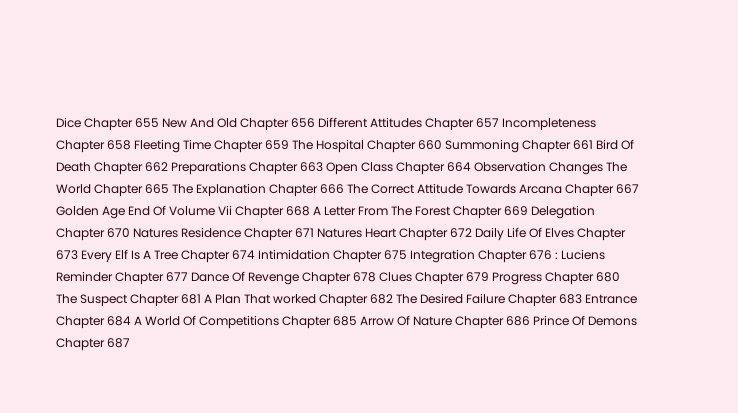Dice Chapter 655 New And Old Chapter 656 Different Attitudes Chapter 657 Incompleteness Chapter 658 Fleeting Time Chapter 659 The Hospital Chapter 660 Summoning Chapter 661 Bird Of Death Chapter 662 Preparations Chapter 663 Open Class Chapter 664 Observation Changes The World Chapter 665 The Explanation Chapter 666 The Correct Attitude Towards Arcana Chapter 667 Golden Age End Of Volume Vii Chapter 668 A Letter From The Forest Chapter 669 Delegation Chapter 670 Natures Residence Chapter 671 Natures Heart Chapter 672 Daily Life Of Elves Chapter 673 Every Elf Is A Tree Chapter 674 Intimidation Chapter 675 Integration Chapter 676 : Luciens Reminder Chapter 677 Dance Of Revenge Chapter 678 Clues Chapter 679 Progress Chapter 680 The Suspect Chapter 681 A Plan That worked Chapter 682 The Desired Failure Chapter 683 Entrance Chapter 684 A World Of Competitions Chapter 685 Arrow Of Nature Chapter 686 Prince Of Demons Chapter 687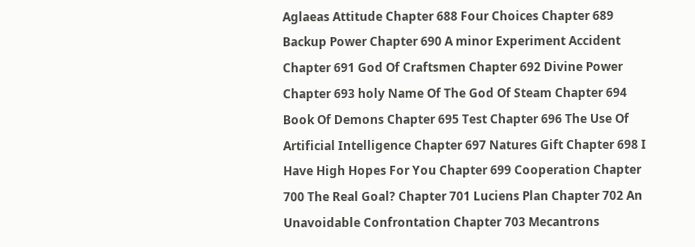Aglaeas Attitude Chapter 688 Four Choices Chapter 689 Backup Power Chapter 690 A minor Experiment Accident Chapter 691 God Of Craftsmen Chapter 692 Divine Power Chapter 693 holy Name Of The God Of Steam Chapter 694 Book Of Demons Chapter 695 Test Chapter 696 The Use Of Artificial Intelligence Chapter 697 Natures Gift Chapter 698 I Have High Hopes For You Chapter 699 Cooperation Chapter 700 The Real Goal? Chapter 701 Luciens Plan Chapter 702 An Unavoidable Confrontation Chapter 703 Mecantrons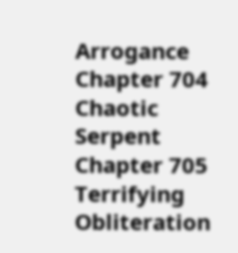Arrogance Chapter 704 Chaotic Serpent Chapter 705 Terrifying Obliteration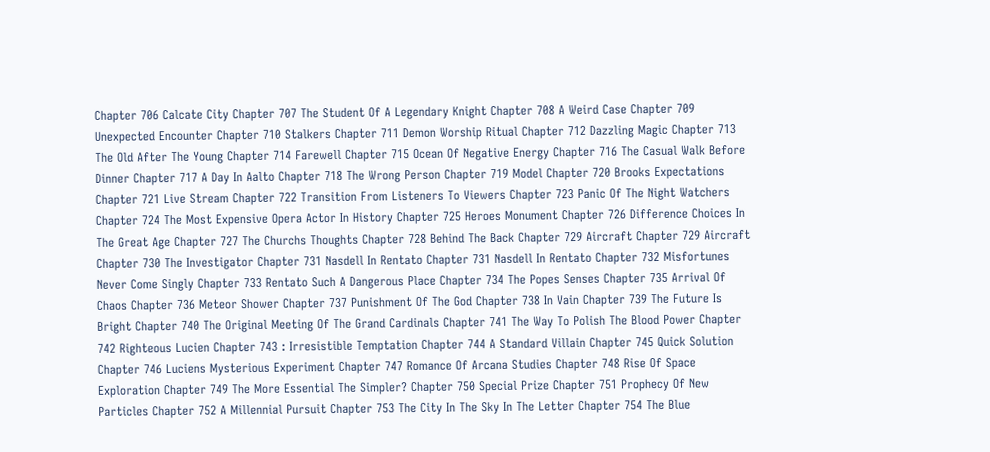Chapter 706 Calcate City Chapter 707 The Student Of A Legendary Knight Chapter 708 A Weird Case Chapter 709 Unexpected Encounter Chapter 710 Stalkers Chapter 711 Demon Worship Ritual Chapter 712 Dazzling Magic Chapter 713 The Old After The Young Chapter 714 Farewell Chapter 715 Ocean Of Negative Energy Chapter 716 The Casual Walk Before Dinner Chapter 717 A Day In Aalto Chapter 718 The Wrong Person Chapter 719 Model Chapter 720 Brooks Expectations Chapter 721 Live Stream Chapter 722 Transition From Listeners To Viewers Chapter 723 Panic Of The Night Watchers Chapter 724 The Most Expensive Opera Actor In History Chapter 725 Heroes Monument Chapter 726 Difference Choices In The Great Age Chapter 727 The Churchs Thoughts Chapter 728 Behind The Back Chapter 729 Aircraft Chapter 729 Aircraft Chapter 730 The Investigator Chapter 731 Nasdell In Rentato Chapter 731 Nasdell In Rentato Chapter 732 Misfortunes Never Come Singly Chapter 733 Rentato Such A Dangerous Place Chapter 734 The Popes Senses Chapter 735 Arrival Of Chaos Chapter 736 Meteor Shower Chapter 737 Punishment Of The God Chapter 738 In Vain Chapter 739 The Future Is Bright Chapter 740 The Original Meeting Of The Grand Cardinals Chapter 741 The Way To Polish The Blood Power Chapter 742 Righteous Lucien Chapter 743 : Irresistible Temptation Chapter 744 A Standard Villain Chapter 745 Quick Solution Chapter 746 Luciens Mysterious Experiment Chapter 747 Romance Of Arcana Studies Chapter 748 Rise Of Space Exploration Chapter 749 The More Essential The Simpler? Chapter 750 Special Prize Chapter 751 Prophecy Of New Particles Chapter 752 A Millennial Pursuit Chapter 753 The City In The Sky In The Letter Chapter 754 The Blue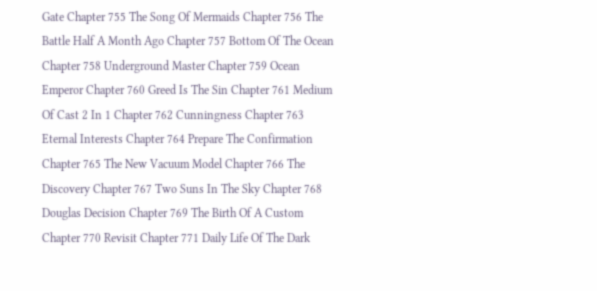Gate Chapter 755 The Song Of Mermaids Chapter 756 The Battle Half A Month Ago Chapter 757 Bottom Of The Ocean Chapter 758 Underground Master Chapter 759 Ocean Emperor Chapter 760 Greed Is The Sin Chapter 761 Medium Of Cast 2 In 1 Chapter 762 Cunningness Chapter 763 Eternal Interests Chapter 764 Prepare The Confirmation Chapter 765 The New Vacuum Model Chapter 766 The Discovery Chapter 767 Two Suns In The Sky Chapter 768 Douglas Decision Chapter 769 The Birth Of A Custom Chapter 770 Revisit Chapter 771 Daily Life Of The Dark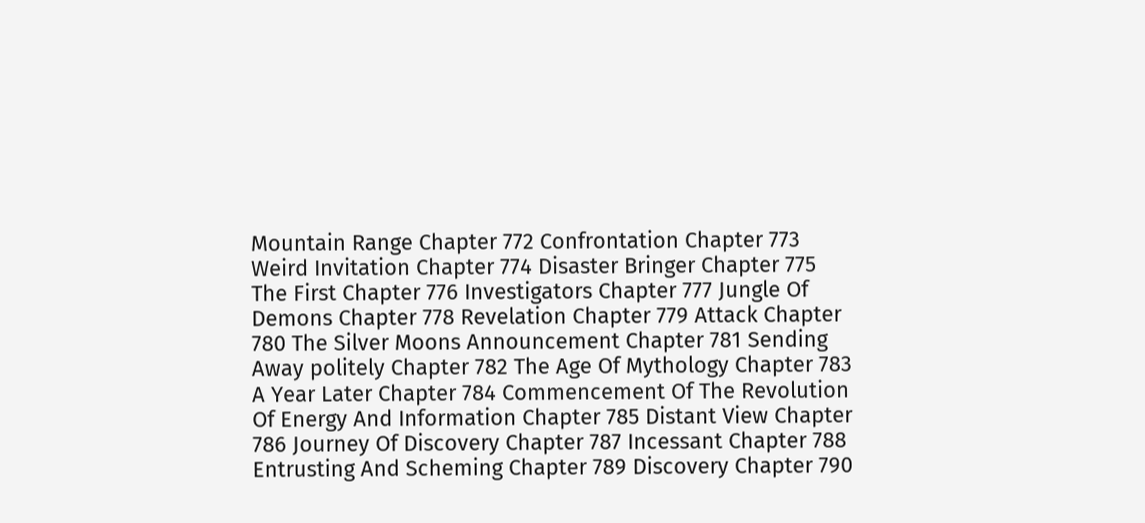Mountain Range Chapter 772 Confrontation Chapter 773 Weird Invitation Chapter 774 Disaster Bringer Chapter 775 The First Chapter 776 Investigators Chapter 777 Jungle Of Demons Chapter 778 Revelation Chapter 779 Attack Chapter 780 The Silver Moons Announcement Chapter 781 Sending Away politely Chapter 782 The Age Of Mythology Chapter 783 A Year Later Chapter 784 Commencement Of The Revolution Of Energy And Information Chapter 785 Distant View Chapter 786 Journey Of Discovery Chapter 787 Incessant Chapter 788 Entrusting And Scheming Chapter 789 Discovery Chapter 790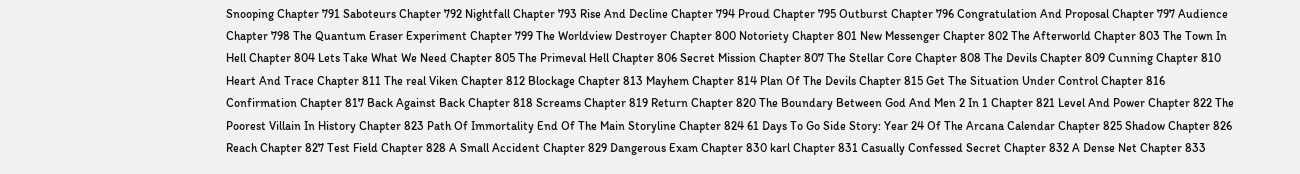Snooping Chapter 791 Saboteurs Chapter 792 Nightfall Chapter 793 Rise And Decline Chapter 794 Proud Chapter 795 Outburst Chapter 796 Congratulation And Proposal Chapter 797 Audience Chapter 798 The Quantum Eraser Experiment Chapter 799 The Worldview Destroyer Chapter 800 Notoriety Chapter 801 New Messenger Chapter 802 The Afterworld Chapter 803 The Town In Hell Chapter 804 Lets Take What We Need Chapter 805 The Primeval Hell Chapter 806 Secret Mission Chapter 807 The Stellar Core Chapter 808 The Devils Chapter 809 Cunning Chapter 810 Heart And Trace Chapter 811 The real Viken Chapter 812 Blockage Chapter 813 Mayhem Chapter 814 Plan Of The Devils Chapter 815 Get The Situation Under Control Chapter 816 Confirmation Chapter 817 Back Against Back Chapter 818 Screams Chapter 819 Return Chapter 820 The Boundary Between God And Men 2 In 1 Chapter 821 Level And Power Chapter 822 The Poorest Villain In History Chapter 823 Path Of Immortality End Of The Main Storyline Chapter 824 61 Days To Go Side Story: Year 24 Of The Arcana Calendar Chapter 825 Shadow Chapter 826 Reach Chapter 827 Test Field Chapter 828 A Small Accident Chapter 829 Dangerous Exam Chapter 830 karl Chapter 831 Casually Confessed Secret Chapter 832 A Dense Net Chapter 833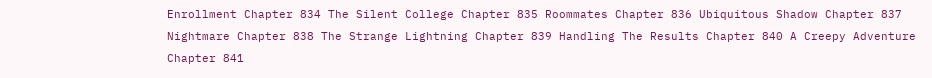Enrollment Chapter 834 The Silent College Chapter 835 Roommates Chapter 836 Ubiquitous Shadow Chapter 837 Nightmare Chapter 838 The Strange Lightning Chapter 839 Handling The Results Chapter 840 A Creepy Adventure Chapter 841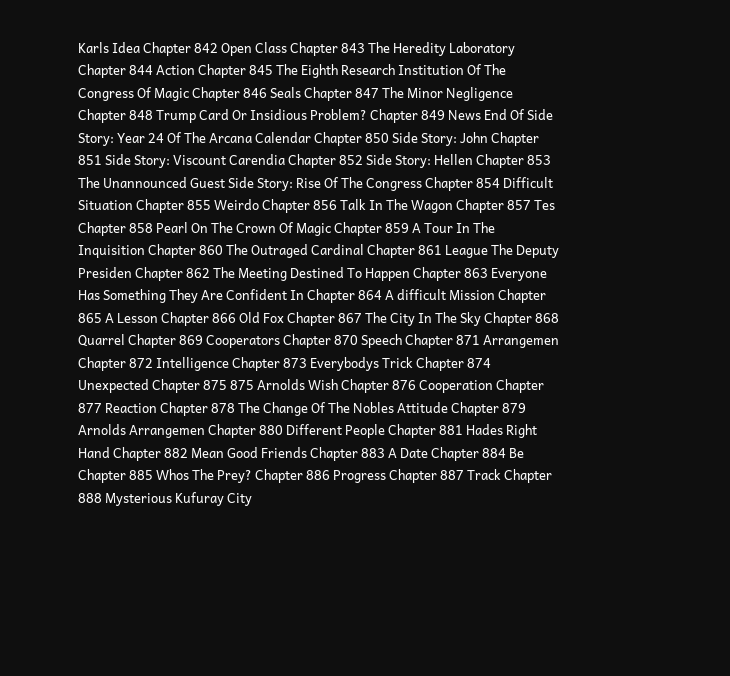Karls Idea Chapter 842 Open Class Chapter 843 The Heredity Laboratory Chapter 844 Action Chapter 845 The Eighth Research Institution Of The Congress Of Magic Chapter 846 Seals Chapter 847 The Minor Negligence Chapter 848 Trump Card Or Insidious Problem? Chapter 849 News End Of Side Story: Year 24 Of The Arcana Calendar Chapter 850 Side Story: John Chapter 851 Side Story: Viscount Carendia Chapter 852 Side Story: Hellen Chapter 853 The Unannounced Guest Side Story: Rise Of The Congress Chapter 854 Difficult Situation Chapter 855 Weirdo Chapter 856 Talk In The Wagon Chapter 857 Tes Chapter 858 Pearl On The Crown Of Magic Chapter 859 A Tour In The Inquisition Chapter 860 The Outraged Cardinal Chapter 861 League The Deputy Presiden Chapter 862 The Meeting Destined To Happen Chapter 863 Everyone Has Something They Are Confident In Chapter 864 A difficult Mission Chapter 865 A Lesson Chapter 866 Old Fox Chapter 867 The City In The Sky Chapter 868 Quarrel Chapter 869 Cooperators Chapter 870 Speech Chapter 871 Arrangemen Chapter 872 Intelligence Chapter 873 Everybodys Trick Chapter 874 Unexpected Chapter 875 875 Arnolds Wish Chapter 876 Cooperation Chapter 877 Reaction Chapter 878 The Change Of The Nobles Attitude Chapter 879 Arnolds Arrangemen Chapter 880 Different People Chapter 881 Hades Right Hand Chapter 882 Mean Good Friends Chapter 883 A Date Chapter 884 Be Chapter 885 Whos The Prey? Chapter 886 Progress Chapter 887 Track Chapter 888 Mysterious Kufuray City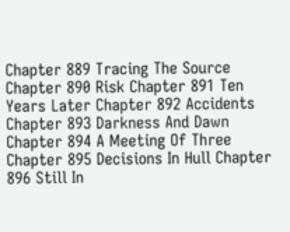Chapter 889 Tracing The Source Chapter 890 Risk Chapter 891 Ten Years Later Chapter 892 Accidents Chapter 893 Darkness And Dawn Chapter 894 A Meeting Of Three Chapter 895 Decisions In Hull Chapter 896 Still In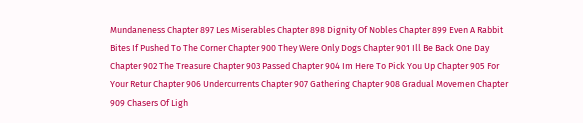Mundaneness Chapter 897 Les Miserables Chapter 898 Dignity Of Nobles Chapter 899 Even A Rabbit Bites If Pushed To The Corner Chapter 900 They Were Only Dogs Chapter 901 Ill Be Back One Day Chapter 902 The Treasure Chapter 903 Passed Chapter 904 Im Here To Pick You Up Chapter 905 For Your Retur Chapter 906 Undercurrents Chapter 907 Gathering Chapter 908 Gradual Movemen Chapter 909 Chasers Of Ligh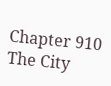Chapter 910 The City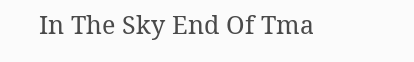In The Sky End Of Tma